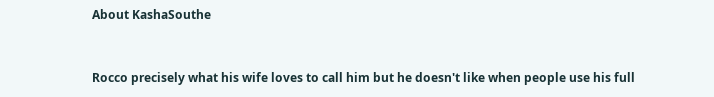About KashaSouthe


Rocco precisely what his wife loves to call him but he doesn't like when people use his full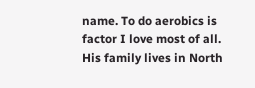name. To do aerobics is factor I love most of all. His family lives in North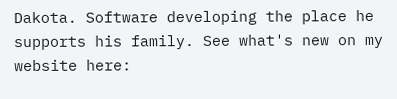Dakota. Software developing the place he supports his family. See what's new on my website here: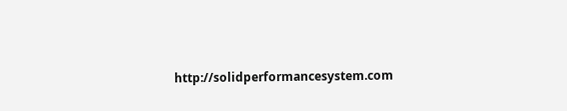http://solidperformancesystem.com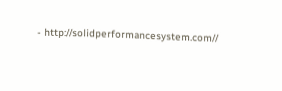- http://solidperformancesystem.com//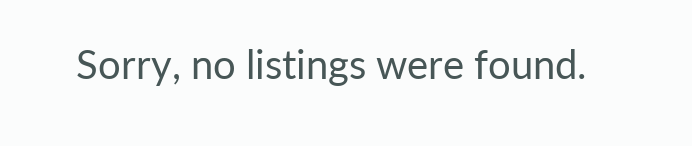Sorry, no listings were found.